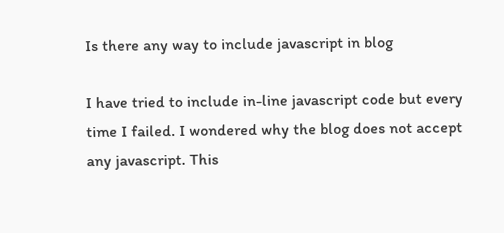Is there any way to include javascript in blog

I have tried to include in-line javascript code but every time I failed. I wondered why the blog does not accept any javascript. This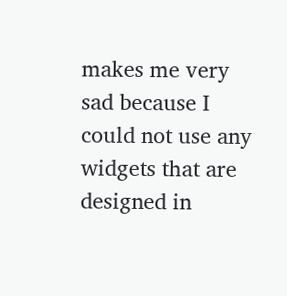makes me very sad because I could not use any widgets that are designed in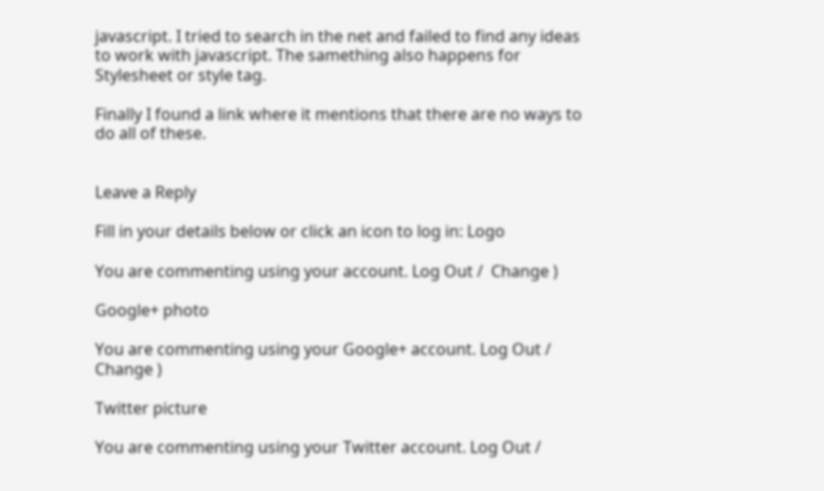javascript. I tried to search in the net and failed to find any ideas to work with javascript. The samething also happens for Stylesheet or style tag.

Finally I found a link where it mentions that there are no ways to do all of these.


Leave a Reply

Fill in your details below or click an icon to log in: Logo

You are commenting using your account. Log Out /  Change )

Google+ photo

You are commenting using your Google+ account. Log Out /  Change )

Twitter picture

You are commenting using your Twitter account. Log Out /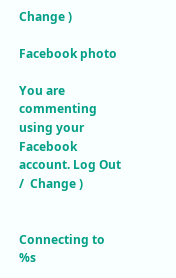Change )

Facebook photo

You are commenting using your Facebook account. Log Out /  Change )


Connecting to %s